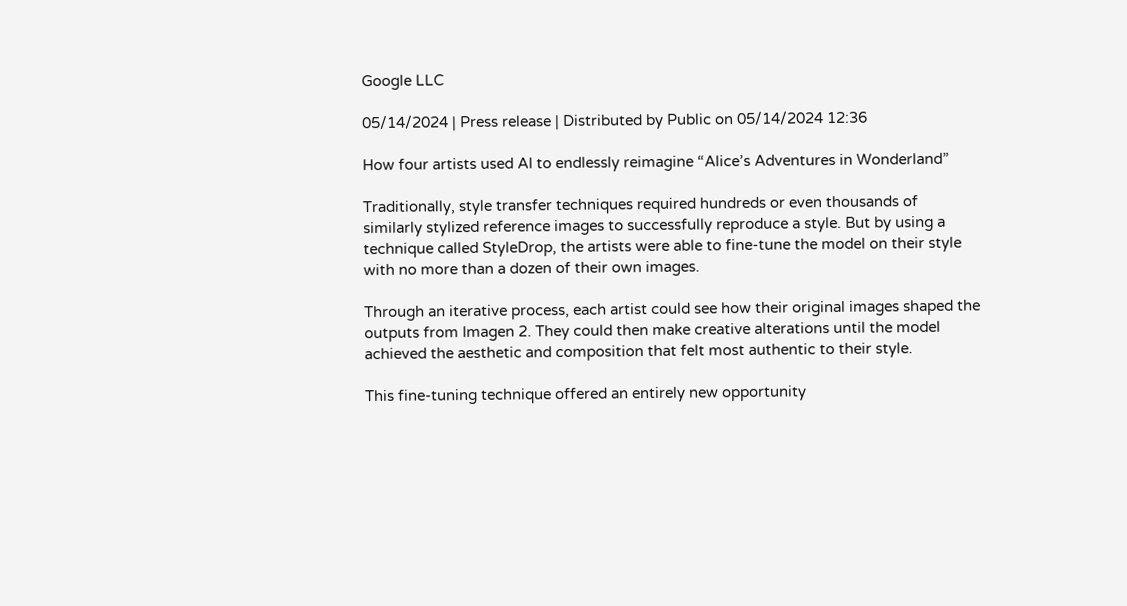Google LLC

05/14/2024 | Press release | Distributed by Public on 05/14/2024 12:36

How four artists used AI to endlessly reimagine “Alice’s Adventures in Wonderland”

Traditionally, style transfer techniques required hundreds or even thousands of similarly stylized reference images to successfully reproduce a style. But by using a technique called StyleDrop, the artists were able to fine-tune the model on their style with no more than a dozen of their own images.

Through an iterative process, each artist could see how their original images shaped the outputs from Imagen 2. They could then make creative alterations until the model achieved the aesthetic and composition that felt most authentic to their style.

This fine-tuning technique offered an entirely new opportunity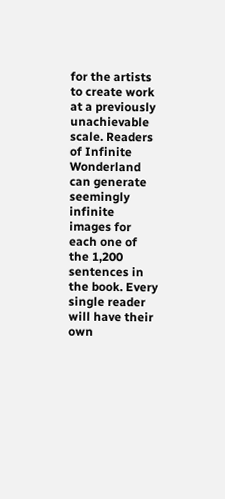for the artists to create work at a previously unachievable scale. Readers of Infinite Wonderland can generate seemingly infinite images for each one of the 1,200 sentences in the book. Every single reader will have their own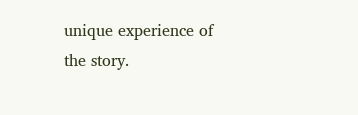unique experience of the story.